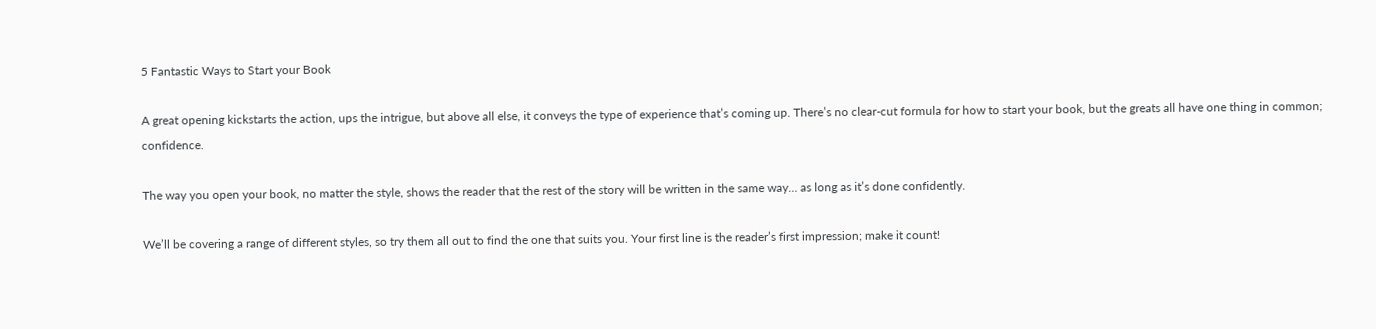5 Fantastic Ways to Start your Book

A great opening kickstarts the action, ups the intrigue, but above all else, it conveys the type of experience that’s coming up. There’s no clear-cut formula for how to start your book, but the greats all have one thing in common; confidence.

The way you open your book, no matter the style, shows the reader that the rest of the story will be written in the same way… as long as it’s done confidently.

We’ll be covering a range of different styles, so try them all out to find the one that suits you. Your first line is the reader’s first impression; make it count!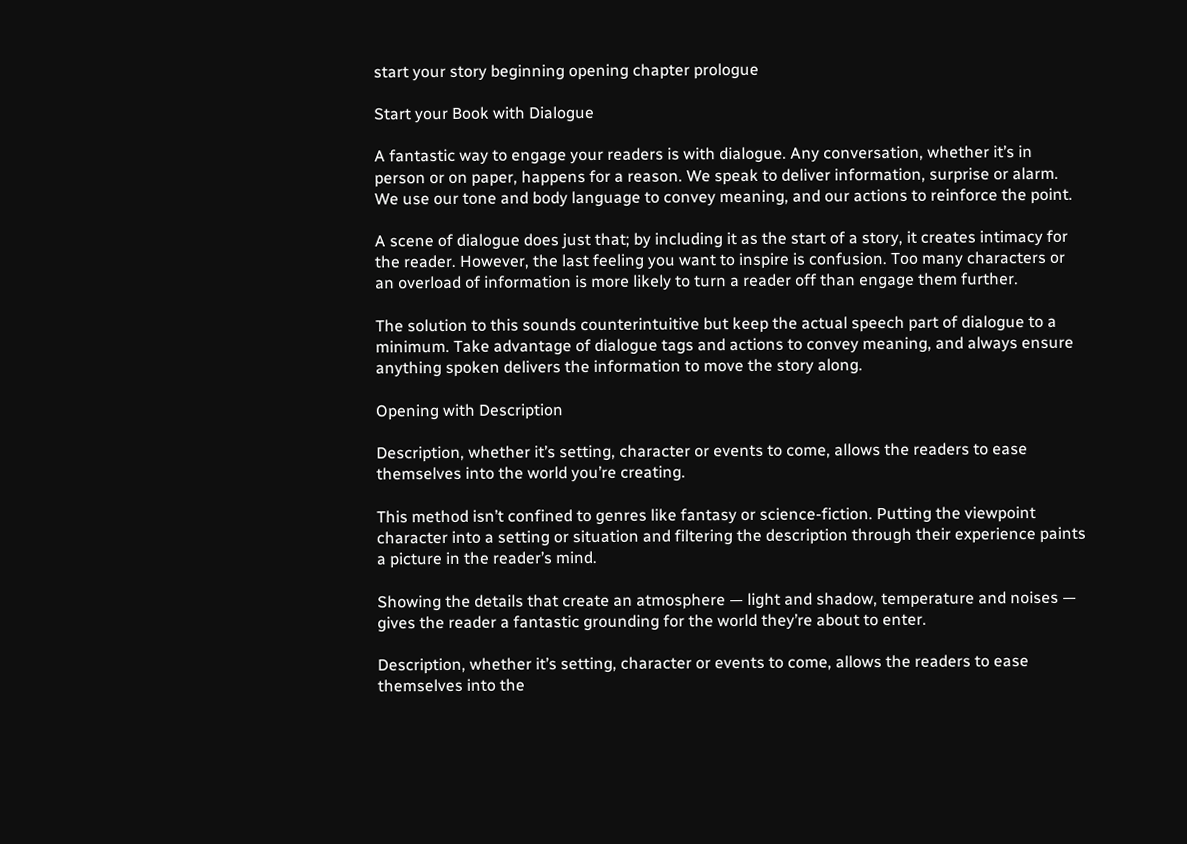start your story beginning opening chapter prologue

Start your Book with Dialogue

A fantastic way to engage your readers is with dialogue. Any conversation, whether it’s in person or on paper, happens for a reason. We speak to deliver information, surprise or alarm. We use our tone and body language to convey meaning, and our actions to reinforce the point.

A scene of dialogue does just that; by including it as the start of a story, it creates intimacy for the reader. However, the last feeling you want to inspire is confusion. Too many characters or an overload of information is more likely to turn a reader off than engage them further.

The solution to this sounds counterintuitive but keep the actual speech part of dialogue to a minimum. Take advantage of dialogue tags and actions to convey meaning, and always ensure anything spoken delivers the information to move the story along.

Opening with Description

Description, whether it’s setting, character or events to come, allows the readers to ease themselves into the world you’re creating.

This method isn’t confined to genres like fantasy or science-fiction. Putting the viewpoint character into a setting or situation and filtering the description through their experience paints a picture in the reader’s mind.

Showing the details that create an atmosphere — light and shadow, temperature and noises — gives the reader a fantastic grounding for the world they’re about to enter.

Description, whether it’s setting, character or events to come, allows the readers to ease themselves into the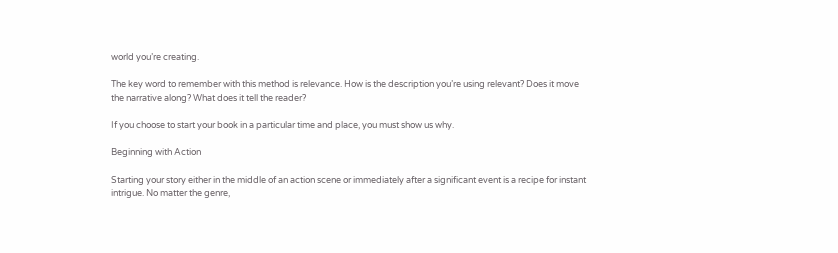world you’re creating.

The key word to remember with this method is relevance. How is the description you’re using relevant? Does it move the narrative along? What does it tell the reader?

If you choose to start your book in a particular time and place, you must show us why.

Beginning with Action

Starting your story either in the middle of an action scene or immediately after a significant event is a recipe for instant intrigue. No matter the genre,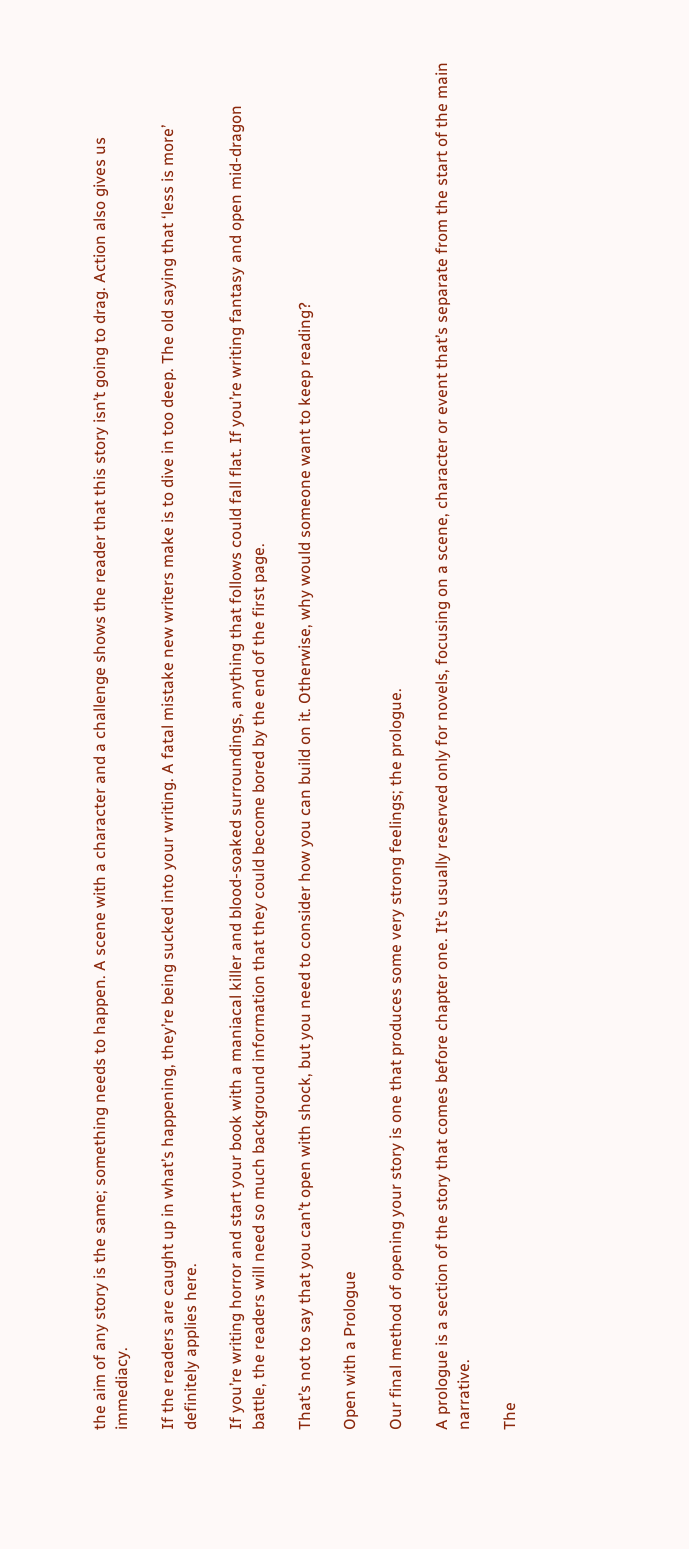the aim of any story is the same; something needs to happen. A scene with a character and a challenge shows the reader that this story isn’t going to drag. Action also gives us immediacy.

If the readers are caught up in what’s happening, they’re being sucked into your writing. A fatal mistake new writers make is to dive in too deep. The old saying that ‘less is more’ definitely applies here.

If you’re writing horror and start your book with a maniacal killer and blood-soaked surroundings, anything that follows could fall flat. If you’re writing fantasy and open mid-dragon battle, the readers will need so much background information that they could become bored by the end of the first page.

That’s not to say that you can’t open with shock, but you need to consider how you can build on it. Otherwise, why would someone want to keep reading?

Open with a Prologue

Our final method of opening your story is one that produces some very strong feelings; the prologue.

A prologue is a section of the story that comes before chapter one. It’s usually reserved only for novels, focusing on a scene, character or event that’s separate from the start of the main narrative.

The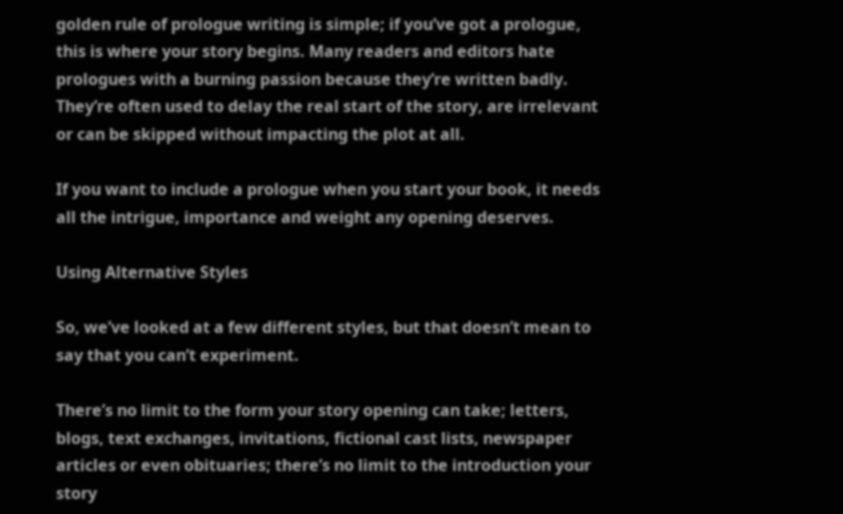golden rule of prologue writing is simple; if you’ve got a prologue, this is where your story begins. Many readers and editors hate prologues with a burning passion because they’re written badly. They’re often used to delay the real start of the story, are irrelevant or can be skipped without impacting the plot at all.

If you want to include a prologue when you start your book, it needs all the intrigue, importance and weight any opening deserves.

Using Alternative Styles

So, we’ve looked at a few different styles, but that doesn’t mean to say that you can’t experiment.

There’s no limit to the form your story opening can take; letters, blogs, text exchanges, invitations, fictional cast lists, newspaper articles or even obituaries; there’s no limit to the introduction your story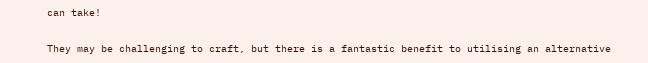can take!

They may be challenging to craft, but there is a fantastic benefit to utilising an alternative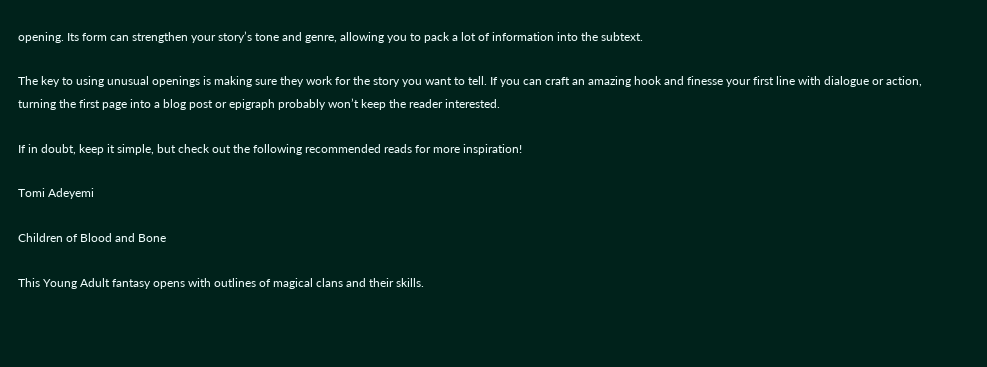opening. Its form can strengthen your story’s tone and genre, allowing you to pack a lot of information into the subtext.

The key to using unusual openings is making sure they work for the story you want to tell. If you can craft an amazing hook and finesse your first line with dialogue or action, turning the first page into a blog post or epigraph probably won’t keep the reader interested.

If in doubt, keep it simple, but check out the following recommended reads for more inspiration!

Tomi Adeyemi

Children of Blood and Bone

This Young Adult fantasy opens with outlines of magical clans and their skills.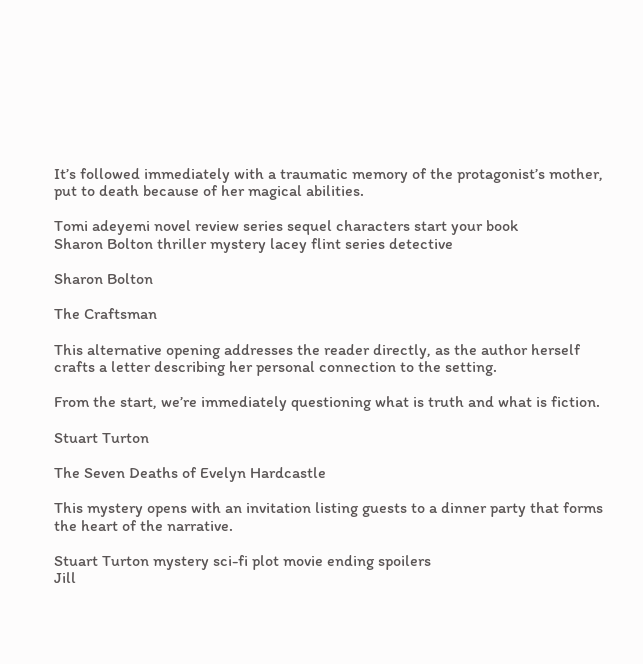It’s followed immediately with a traumatic memory of the protagonist’s mother, put to death because of her magical abilities.

Tomi adeyemi novel review series sequel characters start your book
Sharon Bolton thriller mystery lacey flint series detective

Sharon Bolton

The Craftsman

This alternative opening addresses the reader directly, as the author herself crafts a letter describing her personal connection to the setting.

From the start, we’re immediately questioning what is truth and what is fiction.

Stuart Turton

The Seven Deaths of Evelyn Hardcastle

This mystery opens with an invitation listing guests to a dinner party that forms the heart of the narrative.

Stuart Turton mystery sci-fi plot movie ending spoilers
Jill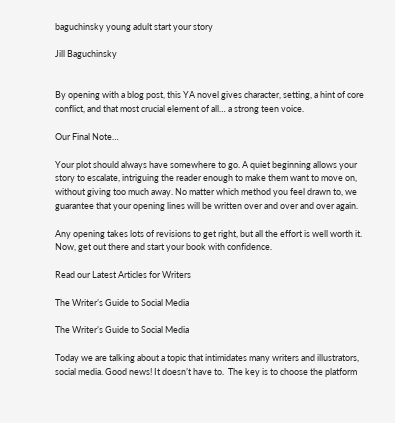baguchinsky young adult start your story

Jill Baguchinsky


By opening with a blog post, this YA novel gives character, setting, a hint of core conflict, and that most crucial element of all… a strong teen voice.

Our Final Note…

Your plot should always have somewhere to go. A quiet beginning allows your story to escalate, intriguing the reader enough to make them want to move on, without giving too much away. No matter which method you feel drawn to, we guarantee that your opening lines will be written over and over and over again.

Any opening takes lots of revisions to get right, but all the effort is well worth it. Now, get out there and start your book with confidence.

Read our Latest Articles for Writers

The Writer’s Guide to Social Media

The Writer’s Guide to Social Media

Today we are talking about a topic that intimidates many writers and illustrators, social media. Good news! It doesn’t have to.  The key is to choose the platform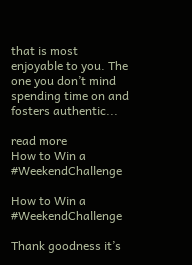that is most enjoyable to you. The one you don’t mind spending time on and fosters authentic...

read more
How to Win a #WeekendChallenge

How to Win a #WeekendChallenge

Thank goodness it’s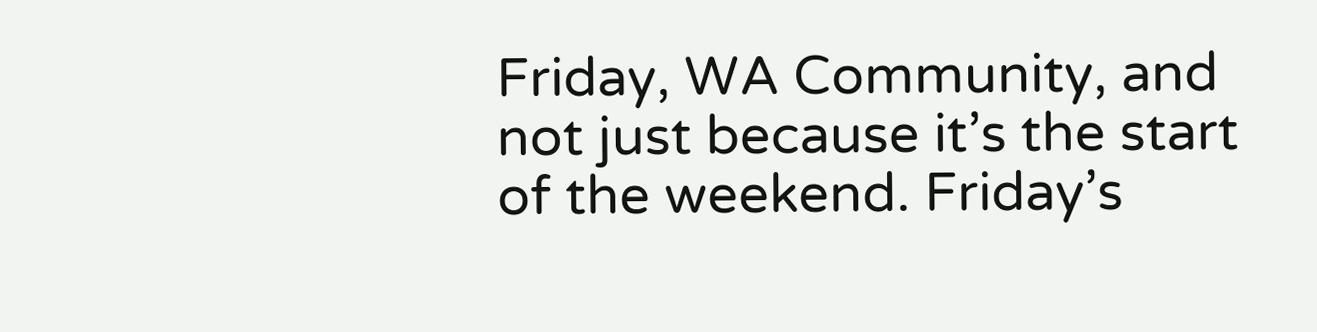Friday, WA Community, and not just because it’s the start of the weekend. Friday’s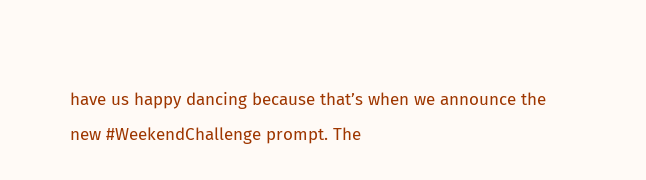have us happy dancing because that’s when we announce the new #WeekendChallenge prompt. The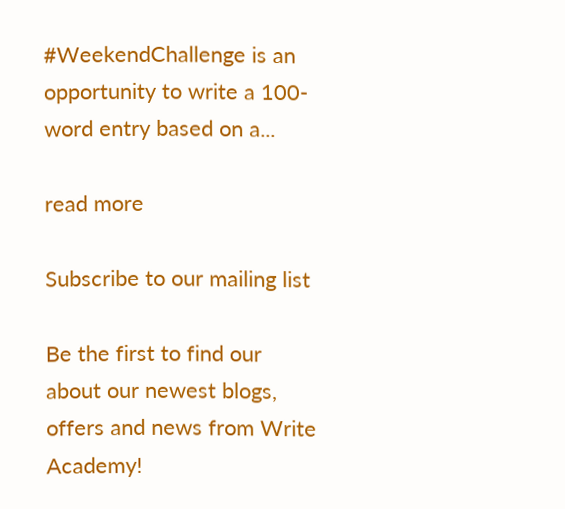#WeekendChallenge is an opportunity to write a 100-word entry based on a...

read more

Subscribe to our mailing list

Be the first to find our about our newest blogs, offers and news from Write Academy!